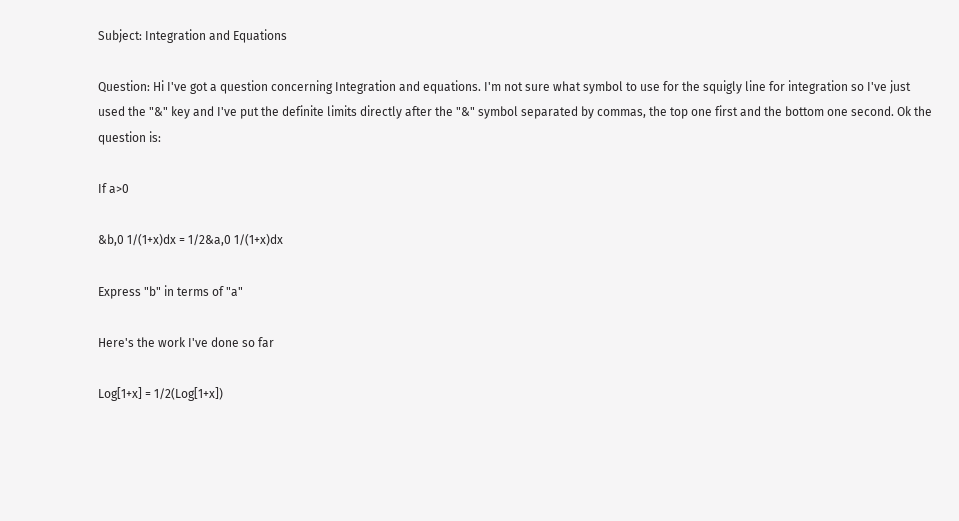Subject: Integration and Equations

Question: Hi I've got a question concerning Integration and equations. I'm not sure what symbol to use for the squigly line for integration so I've just used the "&" key and I've put the definite limits directly after the "&" symbol separated by commas, the top one first and the bottom one second. Ok the question is:

If a>0

&b,0 1/(1+x)dx = 1/2&a,0 1/(1+x)dx

Express "b" in terms of "a"

Here's the work I've done so far

Log[1+x] = 1/2(Log[1+x])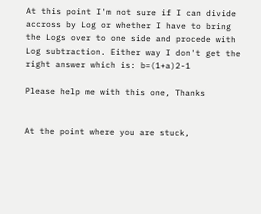At this point I'm not sure if I can divide accross by Log or whether I have to bring the Logs over to one side and procede with Log subtraction. Either way I don't get the right answer which is: b=(1+a)2-1

Please help me with this one, Thanks


At the point where you are stuck,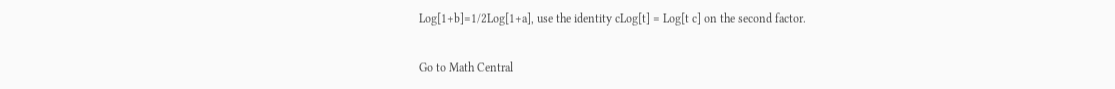Log[1+b]=1/2Log[1+a], use the identity cLog[t] = Log[t c] on the second factor.

Go to Math Central